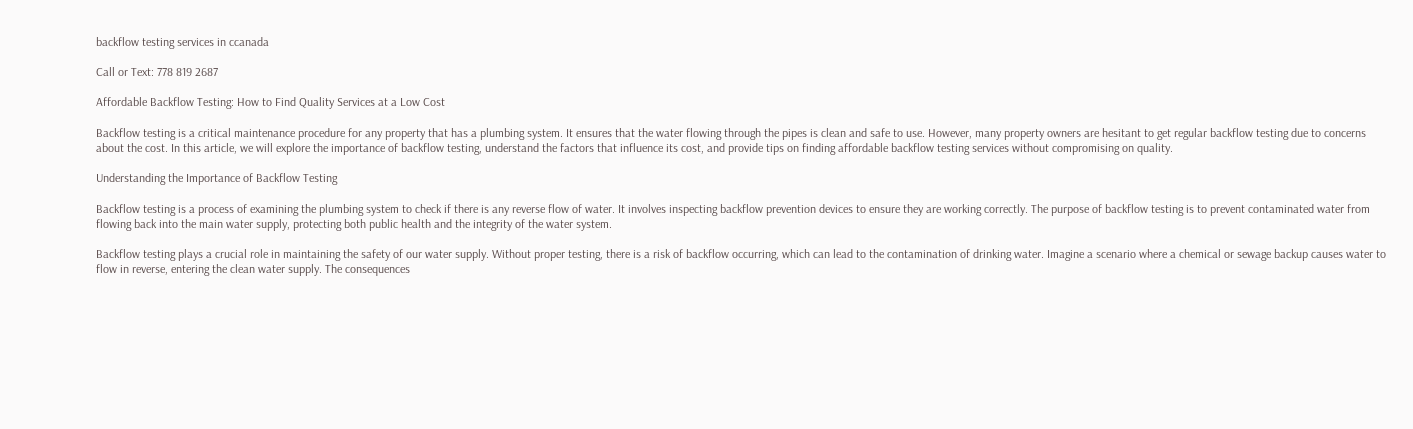backflow testing services in ccanada

Call or Text: 778 819 2687

Affordable Backflow Testing: How to Find Quality Services at a Low Cost

Backflow testing is a critical maintenance procedure for any property that has a plumbing system. It ensures that the water flowing through the pipes is clean and safe to use. However, many property owners are hesitant to get regular backflow testing due to concerns about the cost. In this article, we will explore the importance of backflow testing, understand the factors that influence its cost, and provide tips on finding affordable backflow testing services without compromising on quality.

Understanding the Importance of Backflow Testing

Backflow testing is a process of examining the plumbing system to check if there is any reverse flow of water. It involves inspecting backflow prevention devices to ensure they are working correctly. The purpose of backflow testing is to prevent contaminated water from flowing back into the main water supply, protecting both public health and the integrity of the water system.

Backflow testing plays a crucial role in maintaining the safety of our water supply. Without proper testing, there is a risk of backflow occurring, which can lead to the contamination of drinking water. Imagine a scenario where a chemical or sewage backup causes water to flow in reverse, entering the clean water supply. The consequences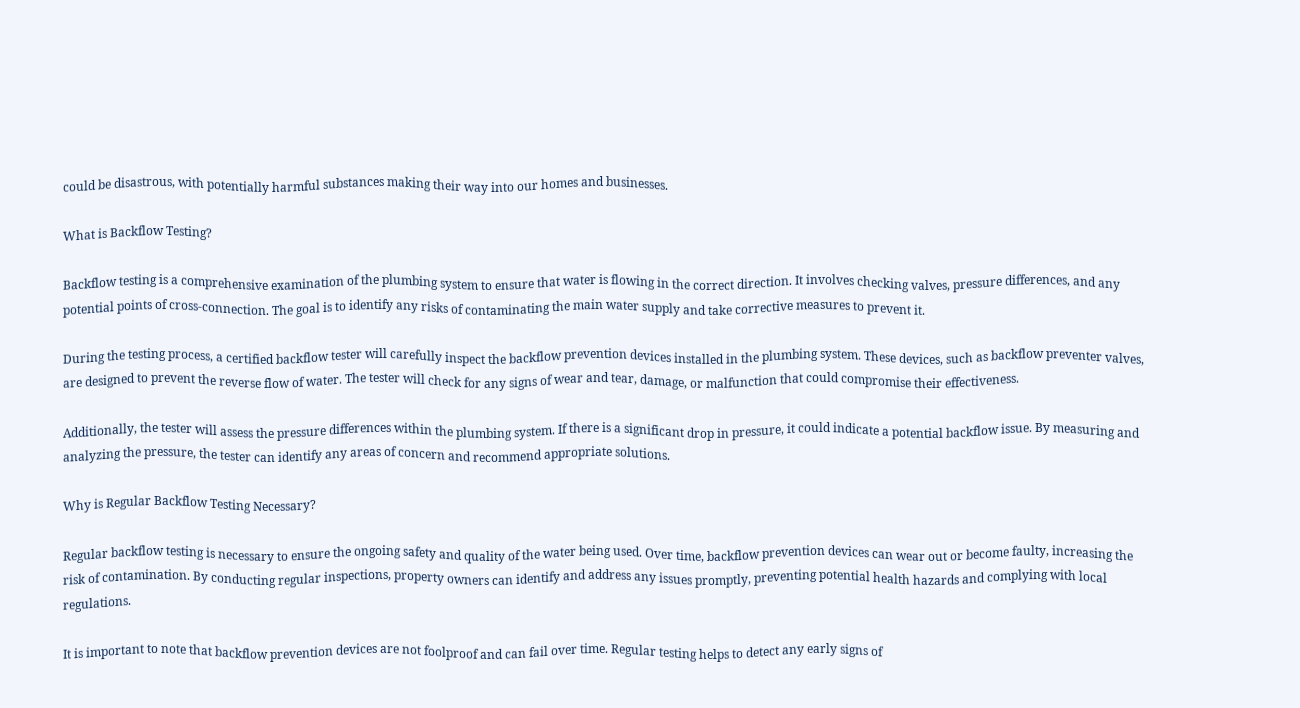could be disastrous, with potentially harmful substances making their way into our homes and businesses.

What is Backflow Testing?

Backflow testing is a comprehensive examination of the plumbing system to ensure that water is flowing in the correct direction. It involves checking valves, pressure differences, and any potential points of cross-connection. The goal is to identify any risks of contaminating the main water supply and take corrective measures to prevent it.

During the testing process, a certified backflow tester will carefully inspect the backflow prevention devices installed in the plumbing system. These devices, such as backflow preventer valves, are designed to prevent the reverse flow of water. The tester will check for any signs of wear and tear, damage, or malfunction that could compromise their effectiveness.

Additionally, the tester will assess the pressure differences within the plumbing system. If there is a significant drop in pressure, it could indicate a potential backflow issue. By measuring and analyzing the pressure, the tester can identify any areas of concern and recommend appropriate solutions.

Why is Regular Backflow Testing Necessary?

Regular backflow testing is necessary to ensure the ongoing safety and quality of the water being used. Over time, backflow prevention devices can wear out or become faulty, increasing the risk of contamination. By conducting regular inspections, property owners can identify and address any issues promptly, preventing potential health hazards and complying with local regulations.

It is important to note that backflow prevention devices are not foolproof and can fail over time. Regular testing helps to detect any early signs of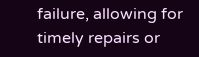failure, allowing for timely repairs or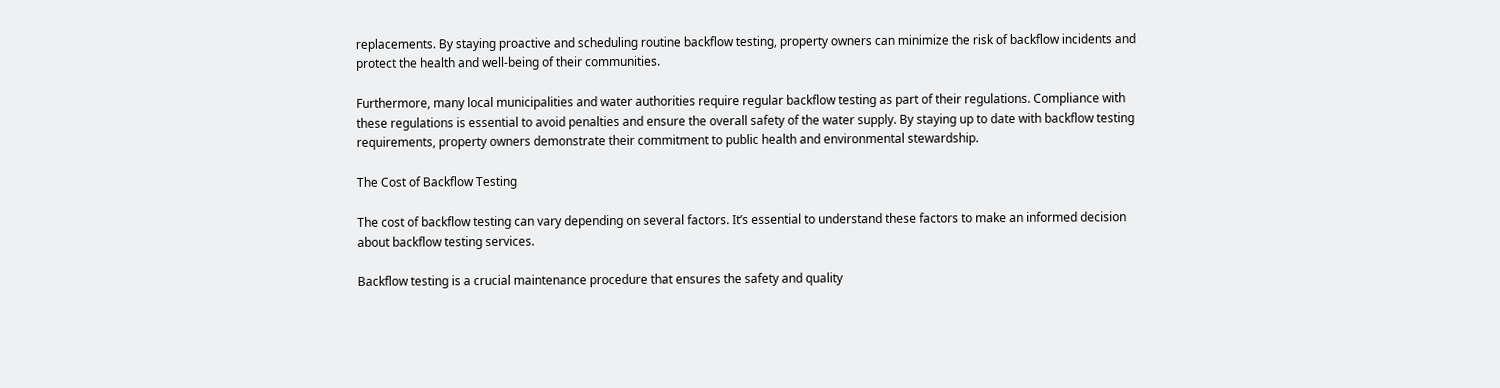replacements. By staying proactive and scheduling routine backflow testing, property owners can minimize the risk of backflow incidents and protect the health and well-being of their communities.

Furthermore, many local municipalities and water authorities require regular backflow testing as part of their regulations. Compliance with these regulations is essential to avoid penalties and ensure the overall safety of the water supply. By staying up to date with backflow testing requirements, property owners demonstrate their commitment to public health and environmental stewardship.

The Cost of Backflow Testing

The cost of backflow testing can vary depending on several factors. It’s essential to understand these factors to make an informed decision about backflow testing services.

Backflow testing is a crucial maintenance procedure that ensures the safety and quality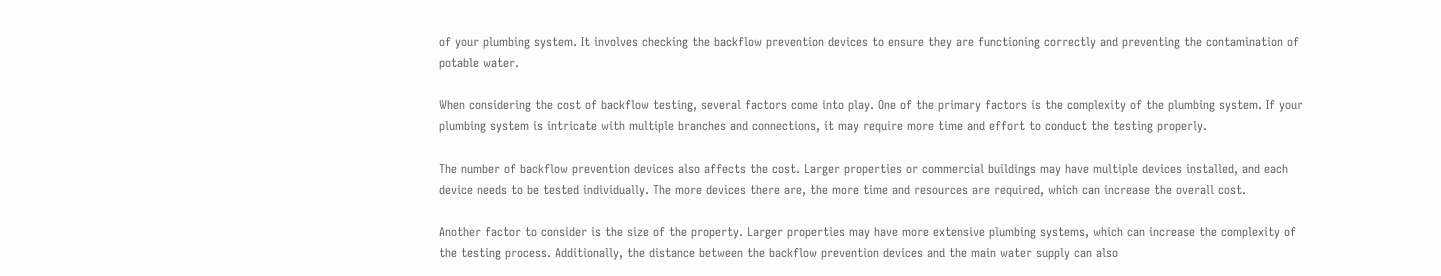of your plumbing system. It involves checking the backflow prevention devices to ensure they are functioning correctly and preventing the contamination of potable water.

When considering the cost of backflow testing, several factors come into play. One of the primary factors is the complexity of the plumbing system. If your plumbing system is intricate with multiple branches and connections, it may require more time and effort to conduct the testing properly.

The number of backflow prevention devices also affects the cost. Larger properties or commercial buildings may have multiple devices installed, and each device needs to be tested individually. The more devices there are, the more time and resources are required, which can increase the overall cost.

Another factor to consider is the size of the property. Larger properties may have more extensive plumbing systems, which can increase the complexity of the testing process. Additionally, the distance between the backflow prevention devices and the main water supply can also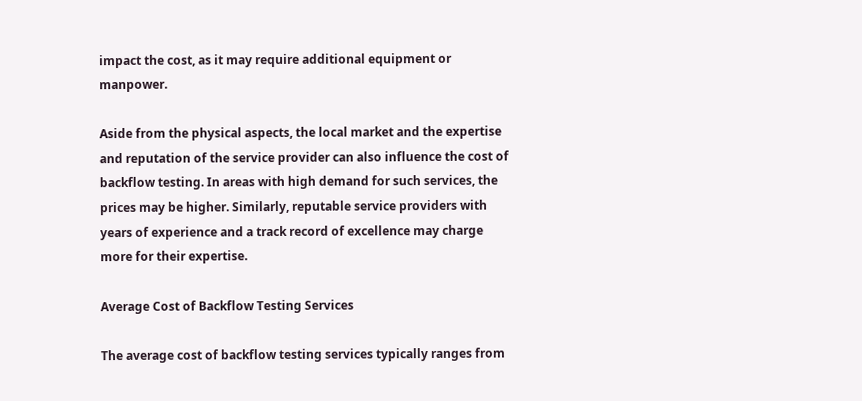impact the cost, as it may require additional equipment or manpower.

Aside from the physical aspects, the local market and the expertise and reputation of the service provider can also influence the cost of backflow testing. In areas with high demand for such services, the prices may be higher. Similarly, reputable service providers with years of experience and a track record of excellence may charge more for their expertise.

Average Cost of Backflow Testing Services

The average cost of backflow testing services typically ranges from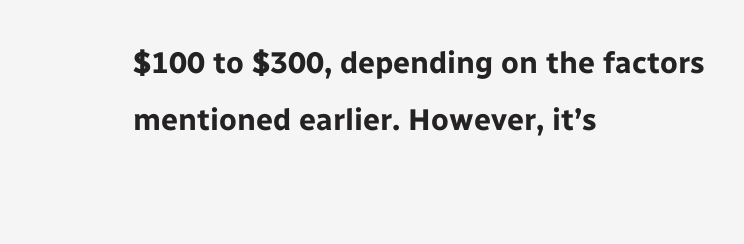$100 to $300, depending on the factors mentioned earlier. However, it’s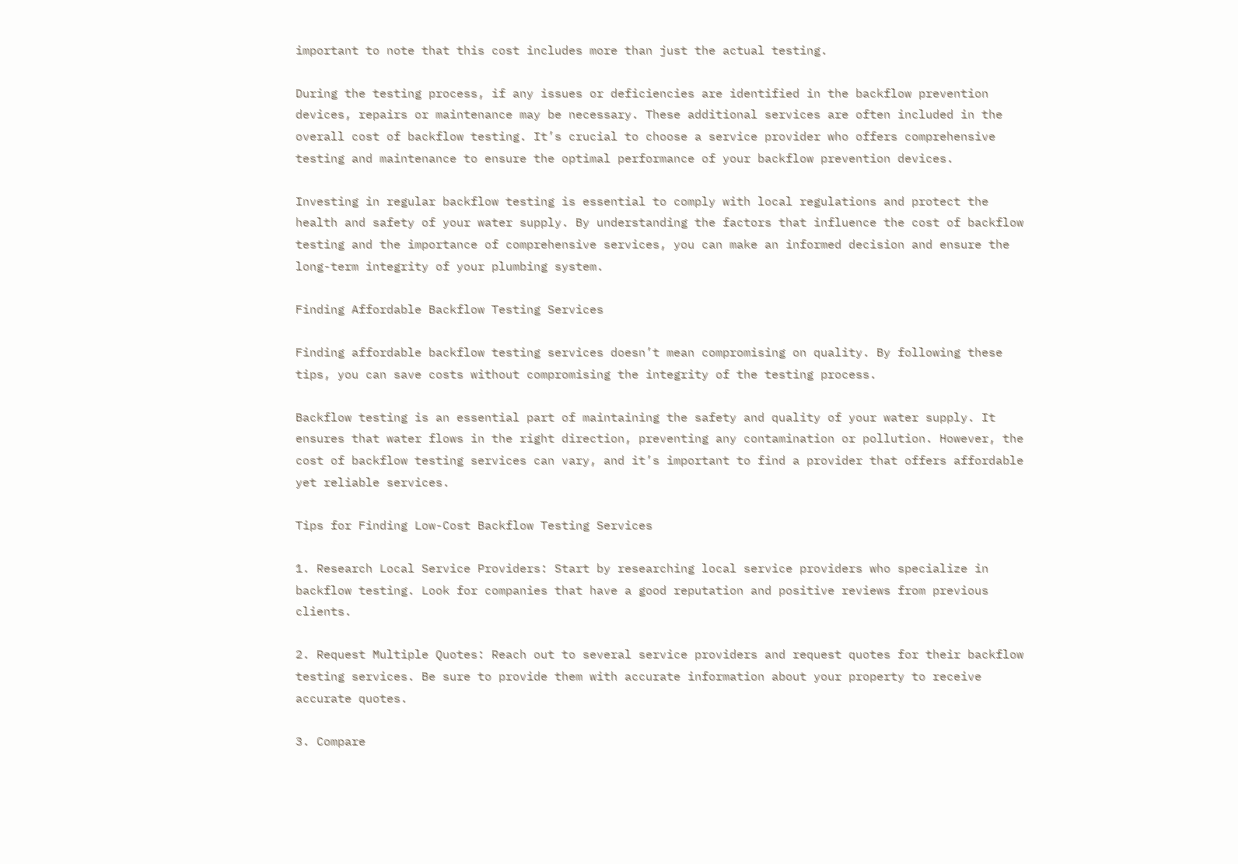important to note that this cost includes more than just the actual testing.

During the testing process, if any issues or deficiencies are identified in the backflow prevention devices, repairs or maintenance may be necessary. These additional services are often included in the overall cost of backflow testing. It’s crucial to choose a service provider who offers comprehensive testing and maintenance to ensure the optimal performance of your backflow prevention devices.

Investing in regular backflow testing is essential to comply with local regulations and protect the health and safety of your water supply. By understanding the factors that influence the cost of backflow testing and the importance of comprehensive services, you can make an informed decision and ensure the long-term integrity of your plumbing system.

Finding Affordable Backflow Testing Services

Finding affordable backflow testing services doesn’t mean compromising on quality. By following these tips, you can save costs without compromising the integrity of the testing process.

Backflow testing is an essential part of maintaining the safety and quality of your water supply. It ensures that water flows in the right direction, preventing any contamination or pollution. However, the cost of backflow testing services can vary, and it’s important to find a provider that offers affordable yet reliable services.

Tips for Finding Low-Cost Backflow Testing Services

1. Research Local Service Providers: Start by researching local service providers who specialize in backflow testing. Look for companies that have a good reputation and positive reviews from previous clients.

2. Request Multiple Quotes: Reach out to several service providers and request quotes for their backflow testing services. Be sure to provide them with accurate information about your property to receive accurate quotes.

3. Compare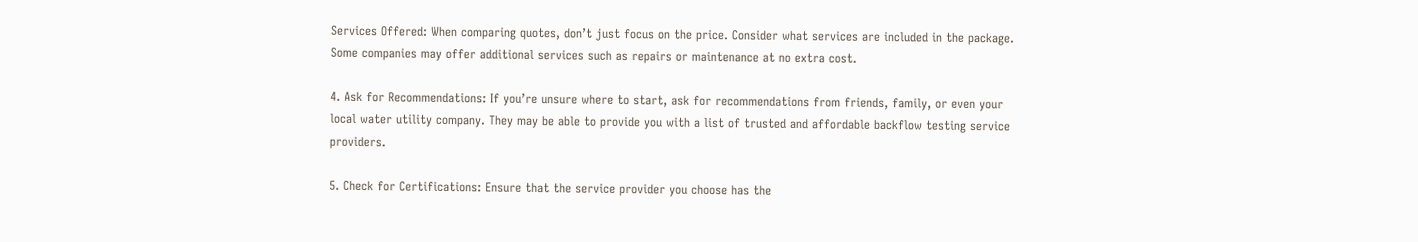Services Offered: When comparing quotes, don’t just focus on the price. Consider what services are included in the package. Some companies may offer additional services such as repairs or maintenance at no extra cost.

4. Ask for Recommendations: If you’re unsure where to start, ask for recommendations from friends, family, or even your local water utility company. They may be able to provide you with a list of trusted and affordable backflow testing service providers.

5. Check for Certifications: Ensure that the service provider you choose has the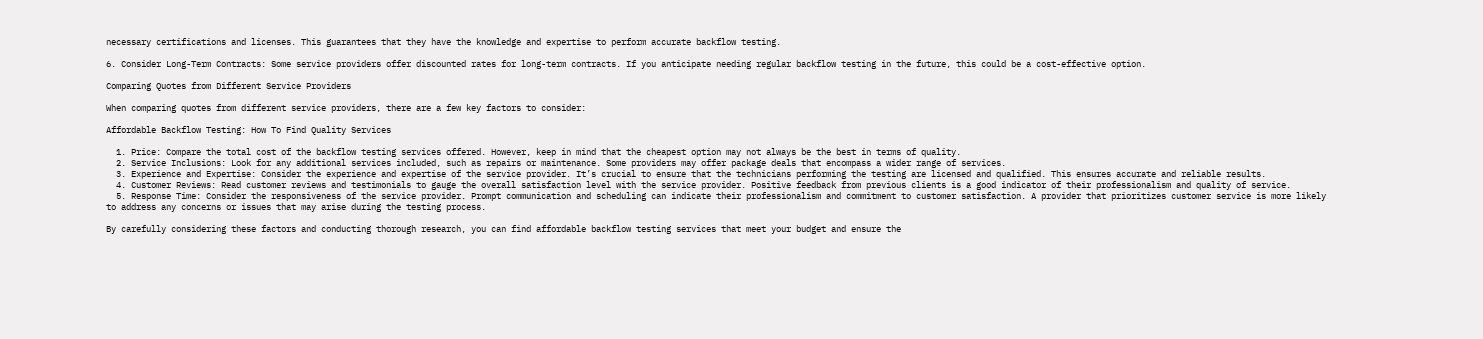necessary certifications and licenses. This guarantees that they have the knowledge and expertise to perform accurate backflow testing.

6. Consider Long-Term Contracts: Some service providers offer discounted rates for long-term contracts. If you anticipate needing regular backflow testing in the future, this could be a cost-effective option.

Comparing Quotes from Different Service Providers

When comparing quotes from different service providers, there are a few key factors to consider:

Affordable Backflow Testing: How To Find Quality Services

  1. Price: Compare the total cost of the backflow testing services offered. However, keep in mind that the cheapest option may not always be the best in terms of quality.
  2. Service Inclusions: Look for any additional services included, such as repairs or maintenance. Some providers may offer package deals that encompass a wider range of services.
  3. Experience and Expertise: Consider the experience and expertise of the service provider. It’s crucial to ensure that the technicians performing the testing are licensed and qualified. This ensures accurate and reliable results.
  4. Customer Reviews: Read customer reviews and testimonials to gauge the overall satisfaction level with the service provider. Positive feedback from previous clients is a good indicator of their professionalism and quality of service.
  5. Response Time: Consider the responsiveness of the service provider. Prompt communication and scheduling can indicate their professionalism and commitment to customer satisfaction. A provider that prioritizes customer service is more likely to address any concerns or issues that may arise during the testing process.

By carefully considering these factors and conducting thorough research, you can find affordable backflow testing services that meet your budget and ensure the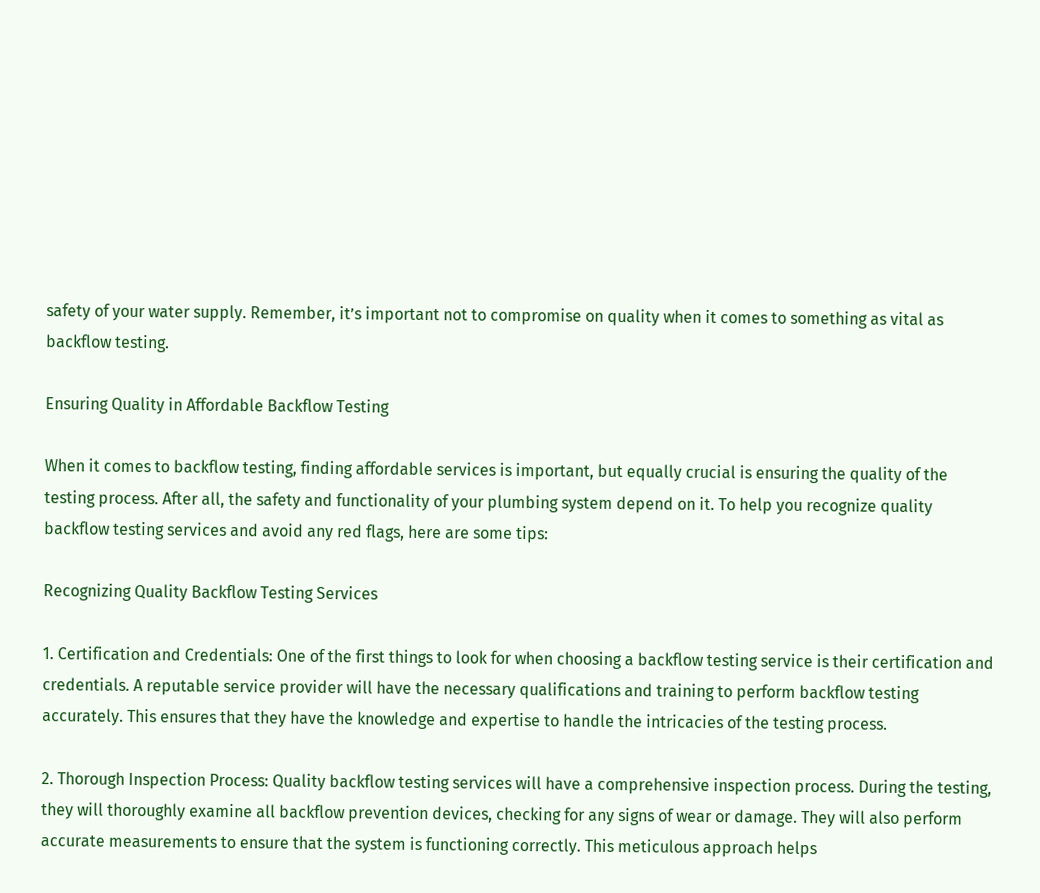safety of your water supply. Remember, it’s important not to compromise on quality when it comes to something as vital as backflow testing.

Ensuring Quality in Affordable Backflow Testing

When it comes to backflow testing, finding affordable services is important, but equally crucial is ensuring the quality of the testing process. After all, the safety and functionality of your plumbing system depend on it. To help you recognize quality backflow testing services and avoid any red flags, here are some tips:

Recognizing Quality Backflow Testing Services

1. Certification and Credentials: One of the first things to look for when choosing a backflow testing service is their certification and credentials. A reputable service provider will have the necessary qualifications and training to perform backflow testing accurately. This ensures that they have the knowledge and expertise to handle the intricacies of the testing process.

2. Thorough Inspection Process: Quality backflow testing services will have a comprehensive inspection process. During the testing, they will thoroughly examine all backflow prevention devices, checking for any signs of wear or damage. They will also perform accurate measurements to ensure that the system is functioning correctly. This meticulous approach helps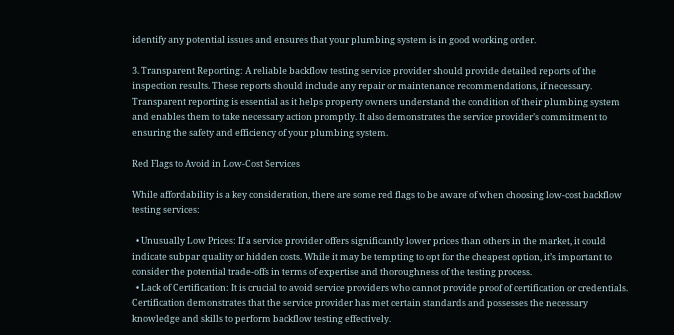identify any potential issues and ensures that your plumbing system is in good working order.

3. Transparent Reporting: A reliable backflow testing service provider should provide detailed reports of the inspection results. These reports should include any repair or maintenance recommendations, if necessary. Transparent reporting is essential as it helps property owners understand the condition of their plumbing system and enables them to take necessary action promptly. It also demonstrates the service provider’s commitment to ensuring the safety and efficiency of your plumbing system.

Red Flags to Avoid in Low-Cost Services

While affordability is a key consideration, there are some red flags to be aware of when choosing low-cost backflow testing services:

  • Unusually Low Prices: If a service provider offers significantly lower prices than others in the market, it could indicate subpar quality or hidden costs. While it may be tempting to opt for the cheapest option, it’s important to consider the potential trade-offs in terms of expertise and thoroughness of the testing process.
  • Lack of Certification: It is crucial to avoid service providers who cannot provide proof of certification or credentials. Certification demonstrates that the service provider has met certain standards and possesses the necessary knowledge and skills to perform backflow testing effectively.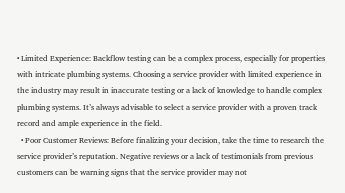• Limited Experience: Backflow testing can be a complex process, especially for properties with intricate plumbing systems. Choosing a service provider with limited experience in the industry may result in inaccurate testing or a lack of knowledge to handle complex plumbing systems. It’s always advisable to select a service provider with a proven track record and ample experience in the field.
  • Poor Customer Reviews: Before finalizing your decision, take the time to research the service provider’s reputation. Negative reviews or a lack of testimonials from previous customers can be warning signs that the service provider may not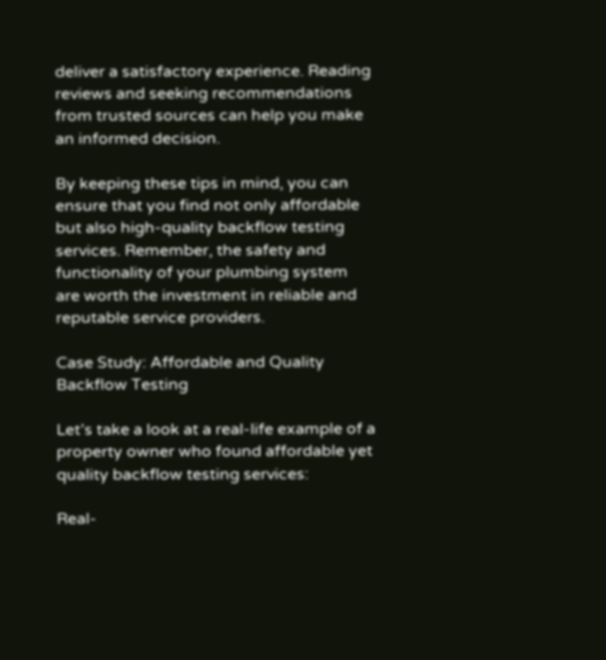deliver a satisfactory experience. Reading reviews and seeking recommendations from trusted sources can help you make an informed decision.

By keeping these tips in mind, you can ensure that you find not only affordable but also high-quality backflow testing services. Remember, the safety and functionality of your plumbing system are worth the investment in reliable and reputable service providers.

Case Study: Affordable and Quality Backflow Testing

Let’s take a look at a real-life example of a property owner who found affordable yet quality backflow testing services:

Real-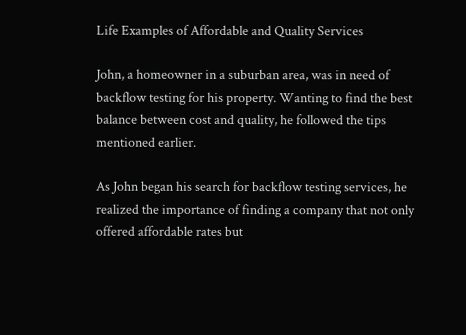Life Examples of Affordable and Quality Services

John, a homeowner in a suburban area, was in need of backflow testing for his property. Wanting to find the best balance between cost and quality, he followed the tips mentioned earlier.

As John began his search for backflow testing services, he realized the importance of finding a company that not only offered affordable rates but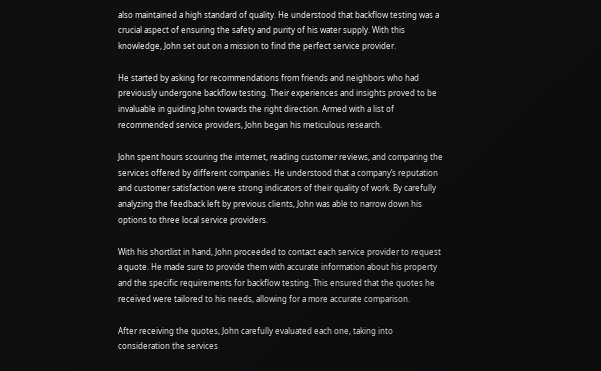also maintained a high standard of quality. He understood that backflow testing was a crucial aspect of ensuring the safety and purity of his water supply. With this knowledge, John set out on a mission to find the perfect service provider.

He started by asking for recommendations from friends and neighbors who had previously undergone backflow testing. Their experiences and insights proved to be invaluable in guiding John towards the right direction. Armed with a list of recommended service providers, John began his meticulous research.

John spent hours scouring the internet, reading customer reviews, and comparing the services offered by different companies. He understood that a company’s reputation and customer satisfaction were strong indicators of their quality of work. By carefully analyzing the feedback left by previous clients, John was able to narrow down his options to three local service providers.

With his shortlist in hand, John proceeded to contact each service provider to request a quote. He made sure to provide them with accurate information about his property and the specific requirements for backflow testing. This ensured that the quotes he received were tailored to his needs, allowing for a more accurate comparison.

After receiving the quotes, John carefully evaluated each one, taking into consideration the services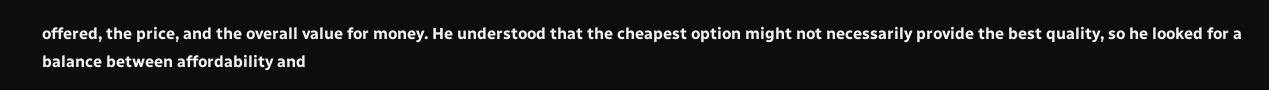offered, the price, and the overall value for money. He understood that the cheapest option might not necessarily provide the best quality, so he looked for a balance between affordability and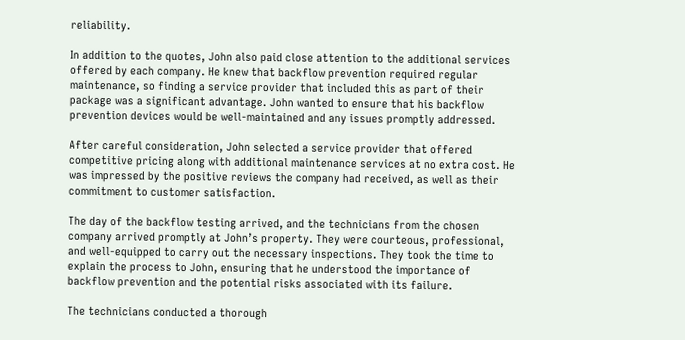reliability.

In addition to the quotes, John also paid close attention to the additional services offered by each company. He knew that backflow prevention required regular maintenance, so finding a service provider that included this as part of their package was a significant advantage. John wanted to ensure that his backflow prevention devices would be well-maintained and any issues promptly addressed.

After careful consideration, John selected a service provider that offered competitive pricing along with additional maintenance services at no extra cost. He was impressed by the positive reviews the company had received, as well as their commitment to customer satisfaction.

The day of the backflow testing arrived, and the technicians from the chosen company arrived promptly at John’s property. They were courteous, professional, and well-equipped to carry out the necessary inspections. They took the time to explain the process to John, ensuring that he understood the importance of backflow prevention and the potential risks associated with its failure.

The technicians conducted a thorough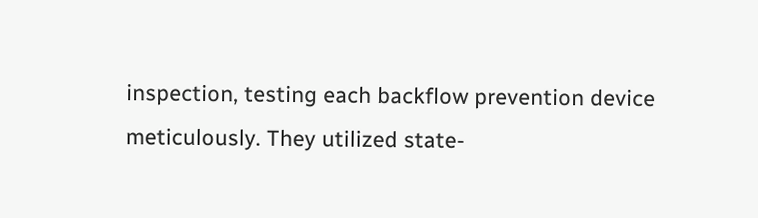inspection, testing each backflow prevention device meticulously. They utilized state-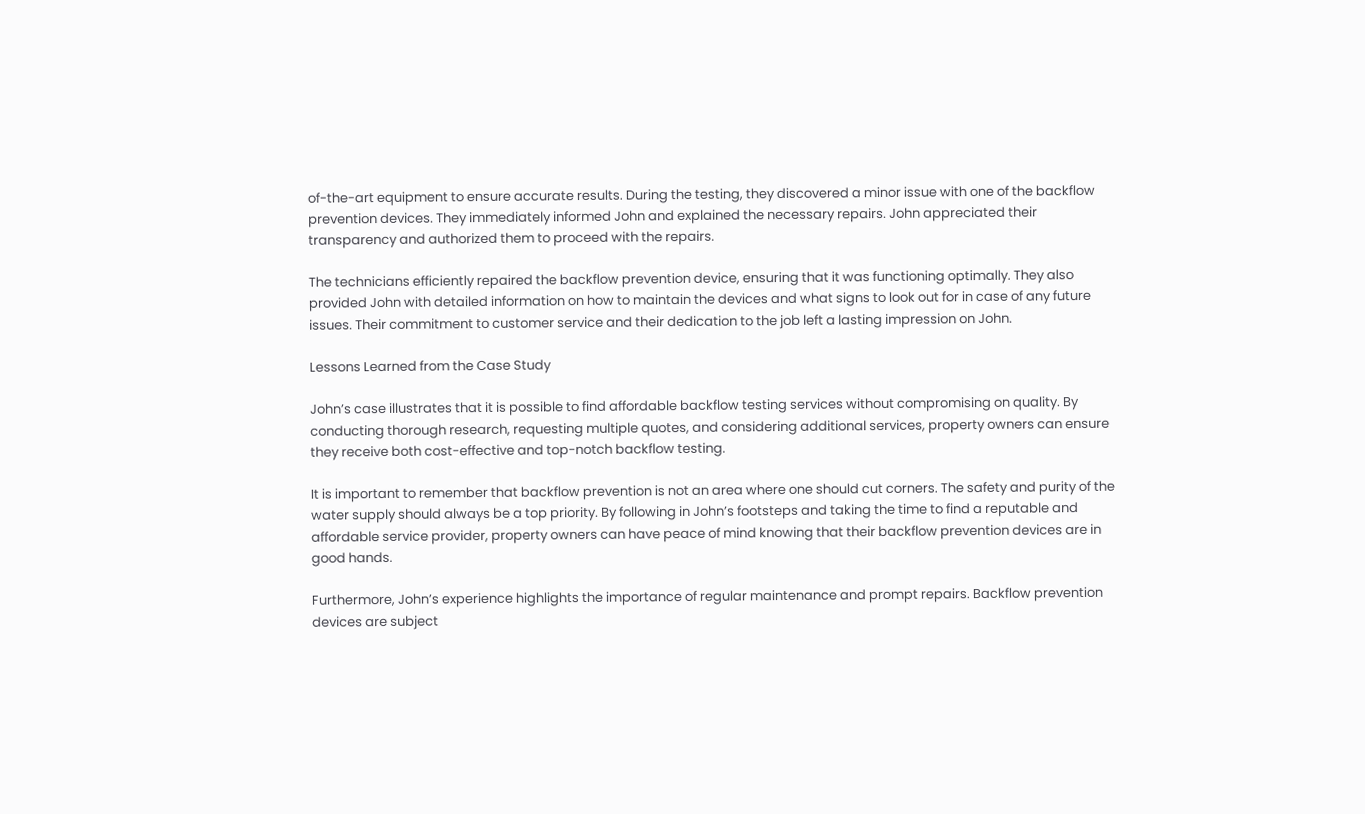of-the-art equipment to ensure accurate results. During the testing, they discovered a minor issue with one of the backflow prevention devices. They immediately informed John and explained the necessary repairs. John appreciated their transparency and authorized them to proceed with the repairs.

The technicians efficiently repaired the backflow prevention device, ensuring that it was functioning optimally. They also provided John with detailed information on how to maintain the devices and what signs to look out for in case of any future issues. Their commitment to customer service and their dedication to the job left a lasting impression on John.

Lessons Learned from the Case Study

John’s case illustrates that it is possible to find affordable backflow testing services without compromising on quality. By conducting thorough research, requesting multiple quotes, and considering additional services, property owners can ensure they receive both cost-effective and top-notch backflow testing.

It is important to remember that backflow prevention is not an area where one should cut corners. The safety and purity of the water supply should always be a top priority. By following in John’s footsteps and taking the time to find a reputable and affordable service provider, property owners can have peace of mind knowing that their backflow prevention devices are in good hands.

Furthermore, John’s experience highlights the importance of regular maintenance and prompt repairs. Backflow prevention devices are subject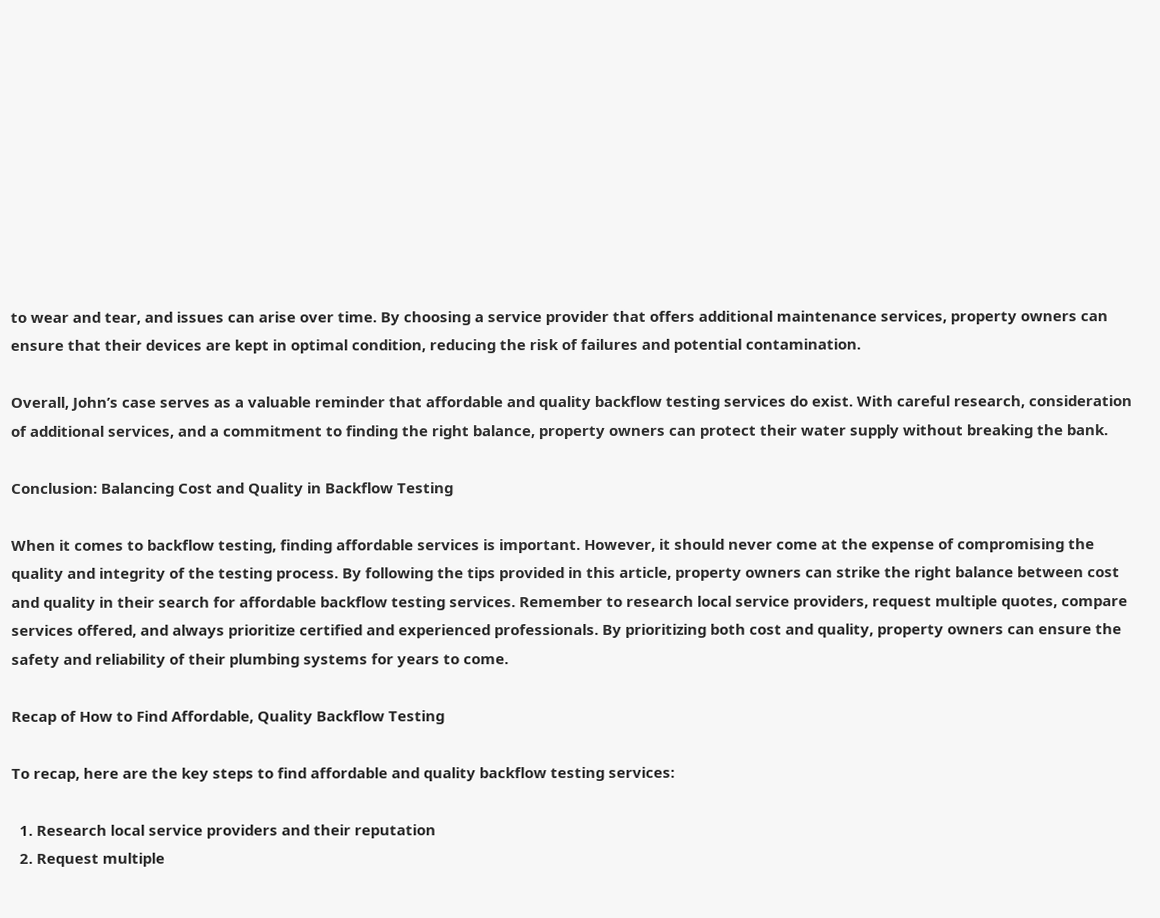to wear and tear, and issues can arise over time. By choosing a service provider that offers additional maintenance services, property owners can ensure that their devices are kept in optimal condition, reducing the risk of failures and potential contamination.

Overall, John’s case serves as a valuable reminder that affordable and quality backflow testing services do exist. With careful research, consideration of additional services, and a commitment to finding the right balance, property owners can protect their water supply without breaking the bank.

Conclusion: Balancing Cost and Quality in Backflow Testing

When it comes to backflow testing, finding affordable services is important. However, it should never come at the expense of compromising the quality and integrity of the testing process. By following the tips provided in this article, property owners can strike the right balance between cost and quality in their search for affordable backflow testing services. Remember to research local service providers, request multiple quotes, compare services offered, and always prioritize certified and experienced professionals. By prioritizing both cost and quality, property owners can ensure the safety and reliability of their plumbing systems for years to come.

Recap of How to Find Affordable, Quality Backflow Testing

To recap, here are the key steps to find affordable and quality backflow testing services:

  1. Research local service providers and their reputation
  2. Request multiple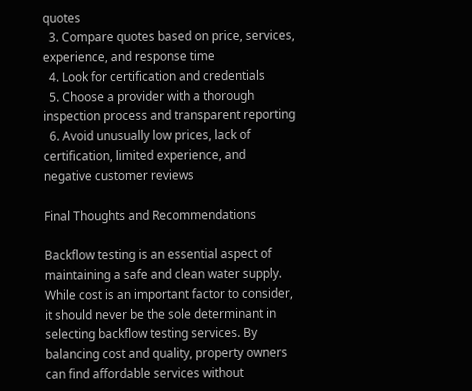quotes
  3. Compare quotes based on price, services, experience, and response time
  4. Look for certification and credentials
  5. Choose a provider with a thorough inspection process and transparent reporting
  6. Avoid unusually low prices, lack of certification, limited experience, and negative customer reviews

Final Thoughts and Recommendations

Backflow testing is an essential aspect of maintaining a safe and clean water supply. While cost is an important factor to consider, it should never be the sole determinant in selecting backflow testing services. By balancing cost and quality, property owners can find affordable services without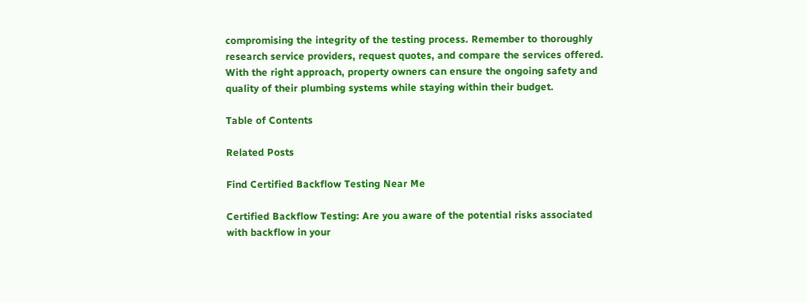compromising the integrity of the testing process. Remember to thoroughly research service providers, request quotes, and compare the services offered. With the right approach, property owners can ensure the ongoing safety and quality of their plumbing systems while staying within their budget.

Table of Contents

Related Posts

Find Certified Backflow Testing Near Me

Certified Backflow Testing: Are you aware of the potential risks associated with backflow in your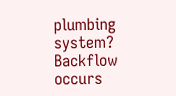plumbing system? Backflow occurs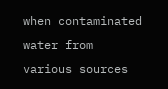when contaminated water from various sources